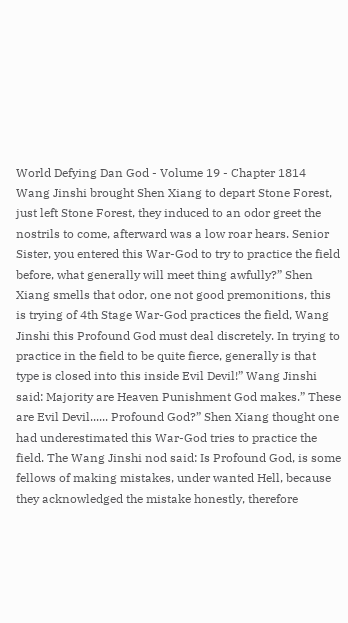World Defying Dan God - Volume 19 - Chapter 1814
Wang Jinshi brought Shen Xiang to depart Stone Forest, just left Stone Forest, they induced to an odor greet the nostrils to come, afterward was a low roar hears. Senior Sister, you entered this War-God to try to practice the field before, what generally will meet thing awfully?” Shen Xiang smells that odor, one not good premonitions, this is trying of 4th Stage War-God practices the field, Wang Jinshi this Profound God must deal discretely. In trying to practice in the field to be quite fierce, generally is that type is closed into this inside Evil Devil!” Wang Jinshi said: Majority are Heaven Punishment God makes.” These are Evil Devil...... Profound God?” Shen Xiang thought one had underestimated this War-God tries to practice the field. The Wang Jinshi nod said: Is Profound God, is some fellows of making mistakes, under wanted Hell, because they acknowledged the mistake honestly, therefore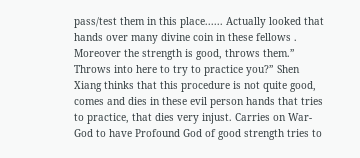pass/test them in this place...... Actually looked that hands over many divine coin in these fellows . Moreover the strength is good, throws them.” Throws into here to try to practice you?” Shen Xiang thinks that this procedure is not quite good, comes and dies in these evil person hands that tries to practice, that dies very injust. Carries on War-God to have Profound God of good strength tries to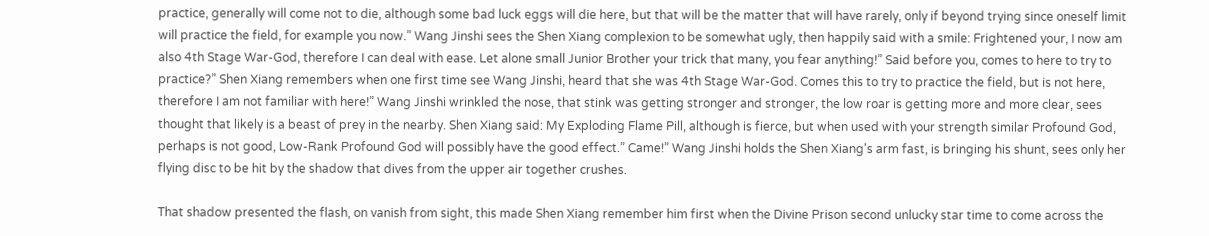practice, generally will come not to die, although some bad luck eggs will die here, but that will be the matter that will have rarely, only if beyond trying since oneself limit will practice the field, for example you now.” Wang Jinshi sees the Shen Xiang complexion to be somewhat ugly, then happily said with a smile: Frightened your, I now am also 4th Stage War-God, therefore I can deal with ease. Let alone small Junior Brother your trick that many, you fear anything!” Said before you, comes to here to try to practice?” Shen Xiang remembers when one first time see Wang Jinshi, heard that she was 4th Stage War-God. Comes this to try to practice the field, but is not here, therefore I am not familiar with here!” Wang Jinshi wrinkled the nose, that stink was getting stronger and stronger, the low roar is getting more and more clear, sees thought that likely is a beast of prey in the nearby. Shen Xiang said: My Exploding Flame Pill, although is fierce, but when used with your strength similar Profound God, perhaps is not good, Low-Rank Profound God will possibly have the good effect.” Came!” Wang Jinshi holds the Shen Xiang's arm fast, is bringing his shunt, sees only her flying disc to be hit by the shadow that dives from the upper air together crushes.

That shadow presented the flash, on vanish from sight, this made Shen Xiang remember him first when the Divine Prison second unlucky star time to come across the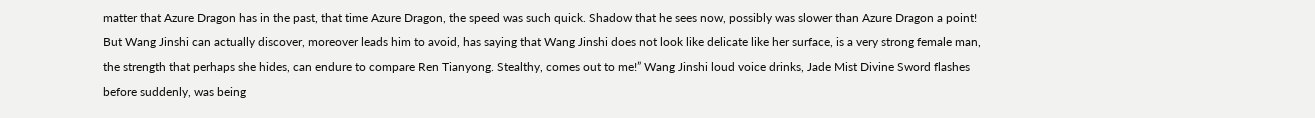matter that Azure Dragon has in the past, that time Azure Dragon, the speed was such quick. Shadow that he sees now, possibly was slower than Azure Dragon a point! But Wang Jinshi can actually discover, moreover leads him to avoid, has saying that Wang Jinshi does not look like delicate like her surface, is a very strong female man, the strength that perhaps she hides, can endure to compare Ren Tianyong. Stealthy, comes out to me!” Wang Jinshi loud voice drinks, Jade Mist Divine Sword flashes before suddenly, was being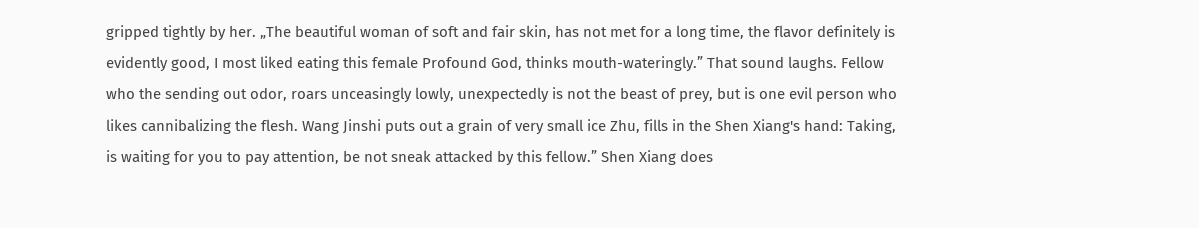gripped tightly by her. „The beautiful woman of soft and fair skin, has not met for a long time, the flavor definitely is evidently good, I most liked eating this female Profound God, thinks mouth-wateringly.” That sound laughs. Fellow who the sending out odor, roars unceasingly lowly, unexpectedly is not the beast of prey, but is one evil person who likes cannibalizing the flesh. Wang Jinshi puts out a grain of very small ice Zhu, fills in the Shen Xiang's hand: Taking, is waiting for you to pay attention, be not sneak attacked by this fellow.” Shen Xiang does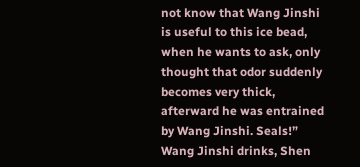not know that Wang Jinshi is useful to this ice bead, when he wants to ask, only thought that odor suddenly becomes very thick, afterward he was entrained by Wang Jinshi. Seals!” Wang Jinshi drinks, Shen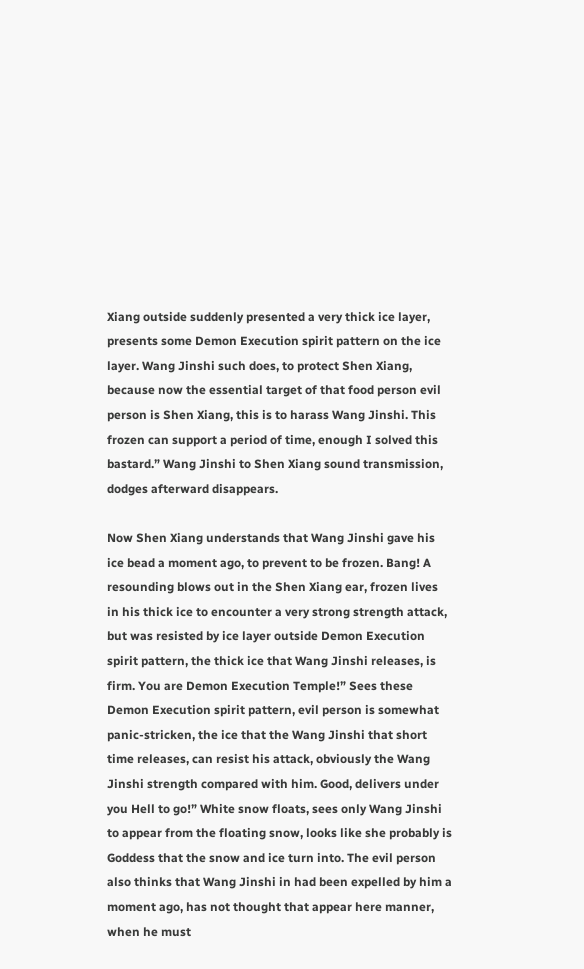Xiang outside suddenly presented a very thick ice layer, presents some Demon Execution spirit pattern on the ice layer. Wang Jinshi such does, to protect Shen Xiang, because now the essential target of that food person evil person is Shen Xiang, this is to harass Wang Jinshi. This frozen can support a period of time, enough I solved this bastard.” Wang Jinshi to Shen Xiang sound transmission, dodges afterward disappears.

Now Shen Xiang understands that Wang Jinshi gave his ice bead a moment ago, to prevent to be frozen. Bang! A resounding blows out in the Shen Xiang ear, frozen lives in his thick ice to encounter a very strong strength attack, but was resisted by ice layer outside Demon Execution spirit pattern, the thick ice that Wang Jinshi releases, is firm. You are Demon Execution Temple!” Sees these Demon Execution spirit pattern, evil person is somewhat panic-stricken, the ice that the Wang Jinshi that short time releases, can resist his attack, obviously the Wang Jinshi strength compared with him. Good, delivers under you Hell to go!” White snow floats, sees only Wang Jinshi to appear from the floating snow, looks like she probably is Goddess that the snow and ice turn into. The evil person also thinks that Wang Jinshi in had been expelled by him a moment ago, has not thought that appear here manner, when he must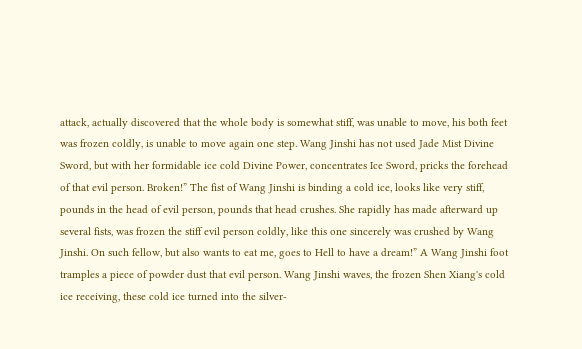attack, actually discovered that the whole body is somewhat stiff, was unable to move, his both feet was frozen coldly, is unable to move again one step. Wang Jinshi has not used Jade Mist Divine Sword, but with her formidable ice cold Divine Power, concentrates Ice Sword, pricks the forehead of that evil person. Broken!” The fist of Wang Jinshi is binding a cold ice, looks like very stiff, pounds in the head of evil person, pounds that head crushes. She rapidly has made afterward up several fists, was frozen the stiff evil person coldly, like this one sincerely was crushed by Wang Jinshi. On such fellow, but also wants to eat me, goes to Hell to have a dream!” A Wang Jinshi foot tramples a piece of powder dust that evil person. Wang Jinshi waves, the frozen Shen Xiang's cold ice receiving, these cold ice turned into the silver-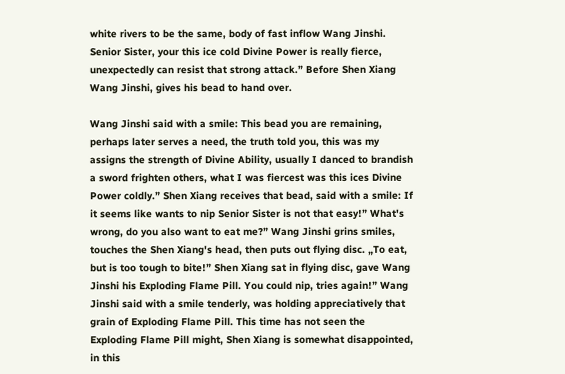white rivers to be the same, body of fast inflow Wang Jinshi. Senior Sister, your this ice cold Divine Power is really fierce, unexpectedly can resist that strong attack.” Before Shen Xiang Wang Jinshi, gives his bead to hand over.

Wang Jinshi said with a smile: This bead you are remaining, perhaps later serves a need, the truth told you, this was my assigns the strength of Divine Ability, usually I danced to brandish a sword frighten others, what I was fiercest was this ices Divine Power coldly.” Shen Xiang receives that bead, said with a smile: If it seems like wants to nip Senior Sister is not that easy!” What's wrong, do you also want to eat me?” Wang Jinshi grins smiles, touches the Shen Xiang's head, then puts out flying disc. „To eat, but is too tough to bite!” Shen Xiang sat in flying disc, gave Wang Jinshi his Exploding Flame Pill. You could nip, tries again!” Wang Jinshi said with a smile tenderly, was holding appreciatively that grain of Exploding Flame Pill. This time has not seen the Exploding Flame Pill might, Shen Xiang is somewhat disappointed, in this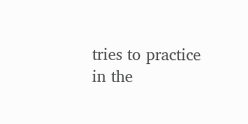tries to practice in the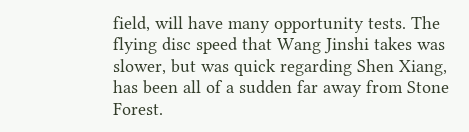field, will have many opportunity tests. The flying disc speed that Wang Jinshi takes was slower, but was quick regarding Shen Xiang, has been all of a sudden far away from Stone Forest.